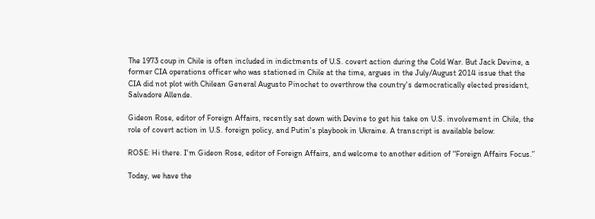The 1973 coup in Chile is often included in indictments of U.S. covert action during the Cold War. But Jack Devine, a former CIA operations officer who was stationed in Chile at the time, argues in the July/August 2014 issue that the CIA did not plot with Chilean General Augusto Pinochet to overthrow the country's democratically elected president, Salvadore Allende.

Gideon Rose, editor of Foreign Affairs, recently sat down with Devine to get his take on U.S. involvement in Chile, the role of covert action in U.S. foreign policy, and Putin's playbook in Ukraine. A transcript is available below:

ROSE: Hi there. I'm Gideon Rose, editor of Foreign Affairs, and welcome to another edition of “Foreign Affairs Focus.”

Today, we have the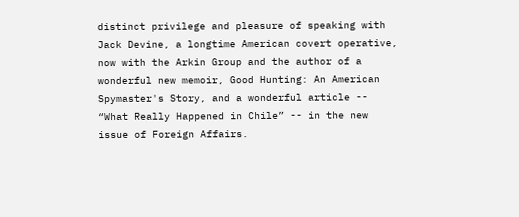distinct privilege and pleasure of speaking with Jack Devine, a longtime American covert operative, now with the Arkin Group and the author of a wonderful new memoir, Good Hunting: An American Spymaster's Story, and a wonderful article -- “What Really Happened in Chile” -- in the new issue of Foreign Affairs.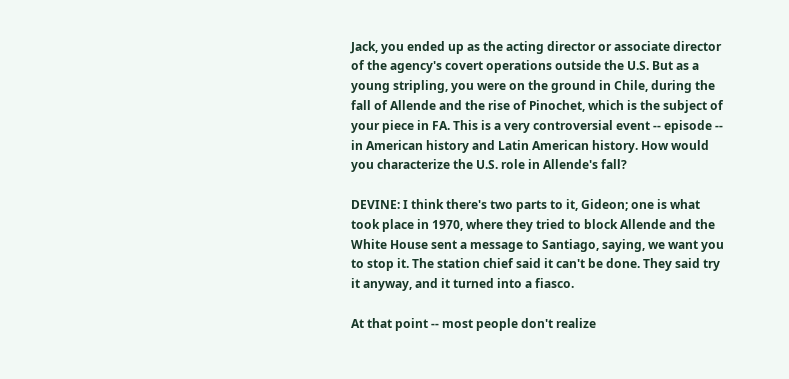Jack, you ended up as the acting director or associate director of the agency's covert operations outside the U.S. But as a young stripling, you were on the ground in Chile, during the fall of Allende and the rise of Pinochet, which is the subject of your piece in FA. This is a very controversial event -- episode -- in American history and Latin American history. How would you characterize the U.S. role in Allende's fall?

DEVINE: I think there's two parts to it, Gideon; one is what took place in 1970, where they tried to block Allende and the White House sent a message to Santiago, saying, we want you to stop it. The station chief said it can't be done. They said try it anyway, and it turned into a fiasco.

At that point -- most people don't realize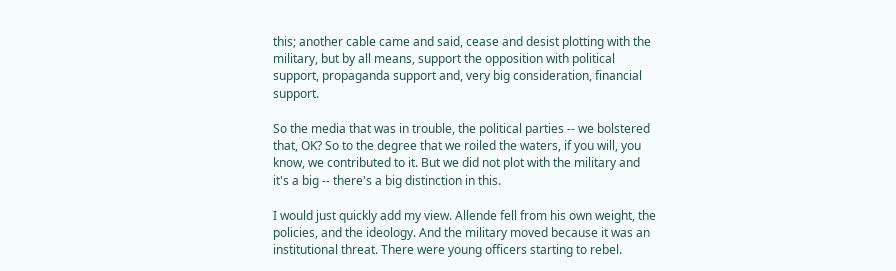this; another cable came and said, cease and desist plotting with the military, but by all means, support the opposition with political support, propaganda support and, very big consideration, financial support.

So the media that was in trouble, the political parties -- we bolstered that, OK? So to the degree that we roiled the waters, if you will, you know, we contributed to it. But we did not plot with the military and it's a big -- there's a big distinction in this.

I would just quickly add my view. Allende fell from his own weight, the policies, and the ideology. And the military moved because it was an institutional threat. There were young officers starting to rebel.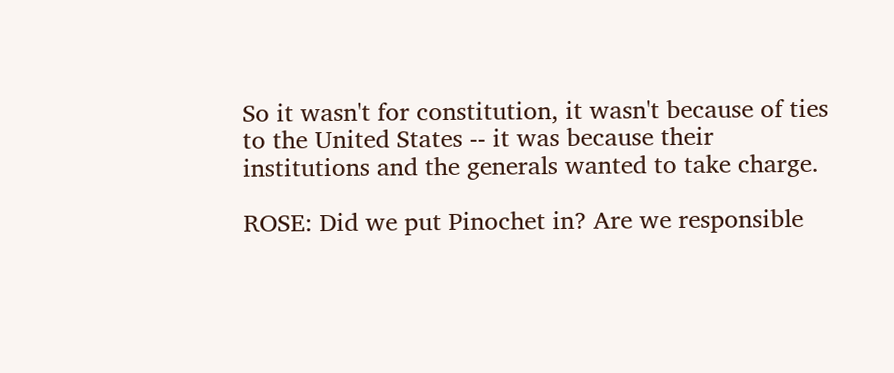So it wasn't for constitution, it wasn't because of ties to the United States -- it was because their institutions and the generals wanted to take charge.

ROSE: Did we put Pinochet in? Are we responsible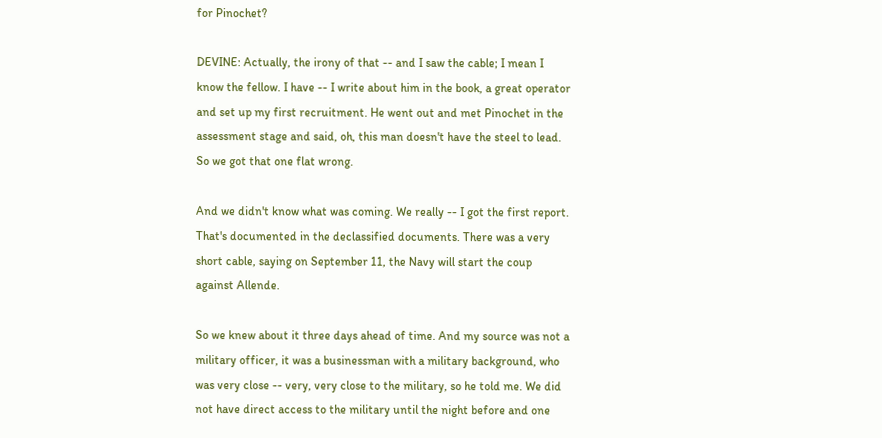for Pinochet?

DEVINE: Actually, the irony of that -- and I saw the cable; I mean I know the fellow. I have -- I write about him in the book, a great operator and set up my first recruitment. He went out and met Pinochet in the assessment stage and said, oh, this man doesn't have the steel to lead. So we got that one flat wrong.

And we didn't know what was coming. We really -- I got the first report. That's documented in the declassified documents. There was a very short cable, saying on September 11, the Navy will start the coup against Allende.

So we knew about it three days ahead of time. And my source was not a military officer, it was a businessman with a military background, who was very close -- very, very close to the military, so he told me. We did not have direct access to the military until the night before and one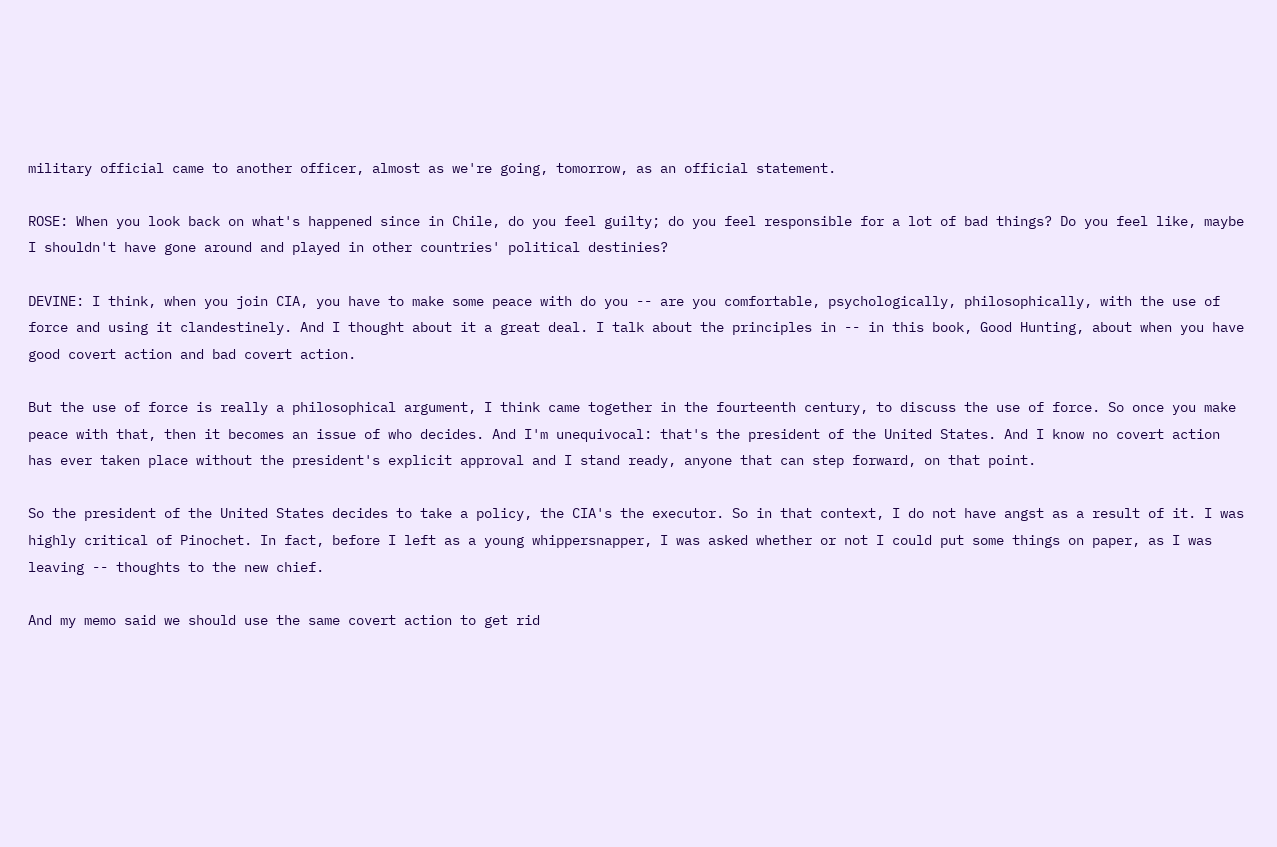military official came to another officer, almost as we're going, tomorrow, as an official statement.

ROSE: When you look back on what's happened since in Chile, do you feel guilty; do you feel responsible for a lot of bad things? Do you feel like, maybe I shouldn't have gone around and played in other countries' political destinies?

DEVINE: I think, when you join CIA, you have to make some peace with do you -- are you comfortable, psychologically, philosophically, with the use of force and using it clandestinely. And I thought about it a great deal. I talk about the principles in -- in this book, Good Hunting, about when you have good covert action and bad covert action.

But the use of force is really a philosophical argument, I think came together in the fourteenth century, to discuss the use of force. So once you make peace with that, then it becomes an issue of who decides. And I'm unequivocal: that's the president of the United States. And I know no covert action has ever taken place without the president's explicit approval and I stand ready, anyone that can step forward, on that point.

So the president of the United States decides to take a policy, the CIA's the executor. So in that context, I do not have angst as a result of it. I was highly critical of Pinochet. In fact, before I left as a young whippersnapper, I was asked whether or not I could put some things on paper, as I was leaving -- thoughts to the new chief.

And my memo said we should use the same covert action to get rid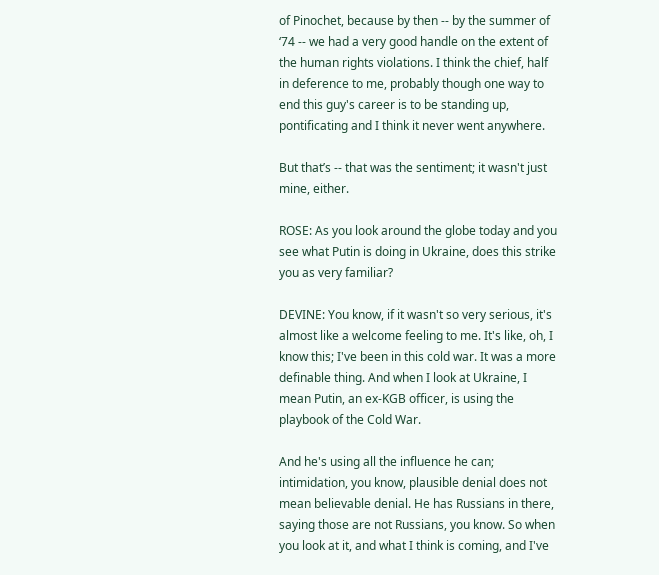of Pinochet, because by then -- by the summer of ‘74 -- we had a very good handle on the extent of the human rights violations. I think the chief, half in deference to me, probably though one way to end this guy's career is to be standing up, pontificating and I think it never went anywhere.

But that’s -- that was the sentiment; it wasn't just mine, either.

ROSE: As you look around the globe today and you see what Putin is doing in Ukraine, does this strike you as very familiar?

DEVINE: You know, if it wasn't so very serious, it's almost like a welcome feeling to me. It's like, oh, I know this; I've been in this cold war. It was a more definable thing. And when I look at Ukraine, I mean Putin, an ex-KGB officer, is using the playbook of the Cold War.

And he's using all the influence he can; intimidation, you know, plausible denial does not mean believable denial. He has Russians in there, saying those are not Russians, you know. So when you look at it, and what I think is coming, and I've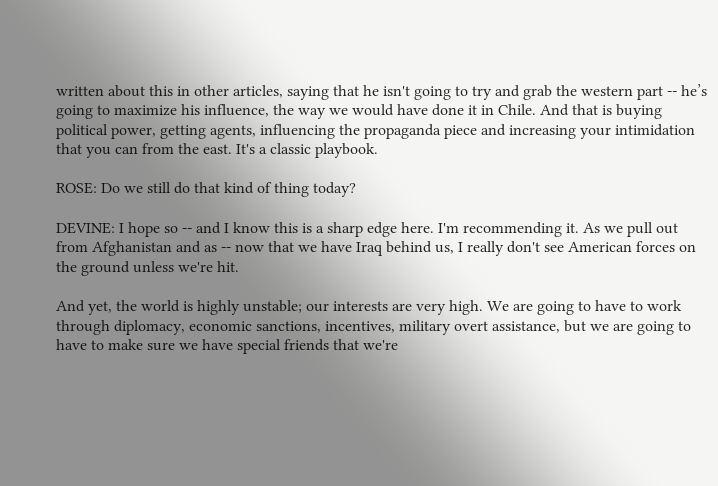written about this in other articles, saying that he isn't going to try and grab the western part -- he’s going to maximize his influence, the way we would have done it in Chile. And that is buying political power, getting agents, influencing the propaganda piece and increasing your intimidation that you can from the east. It's a classic playbook.

ROSE: Do we still do that kind of thing today?

DEVINE: I hope so -- and I know this is a sharp edge here. I'm recommending it. As we pull out from Afghanistan and as -- now that we have Iraq behind us, I really don't see American forces on the ground unless we're hit.

And yet, the world is highly unstable; our interests are very high. We are going to have to work through diplomacy, economic sanctions, incentives, military overt assistance, but we are going to have to make sure we have special friends that we're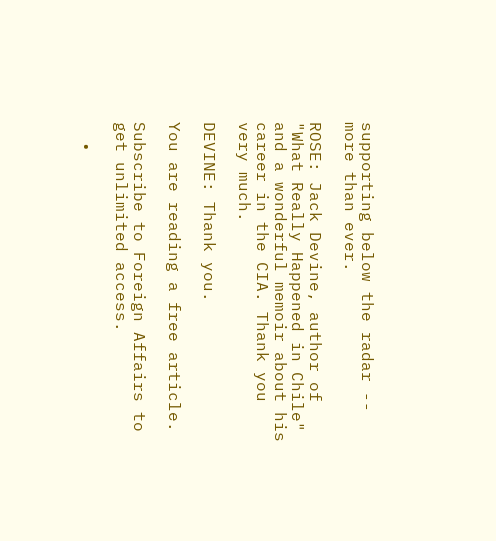supporting below the radar -- more than ever.

ROSE: Jack Devine, author of "What Really Happened in Chile" and a wonderful memoir about his career in the CIA. Thank you very much.

DEVINE: Thank you.

You are reading a free article.

Subscribe to Foreign Affairs to get unlimited access.

  •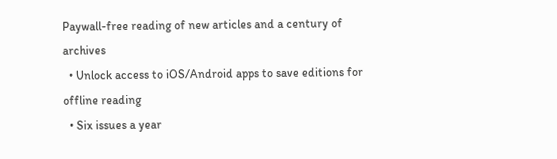Paywall-free reading of new articles and a century of archives
  • Unlock access to iOS/Android apps to save editions for offline reading
  • Six issues a year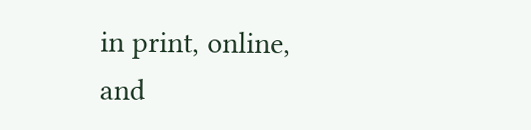in print, online, and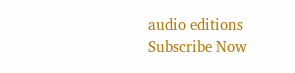audio editions
Subscribe Now